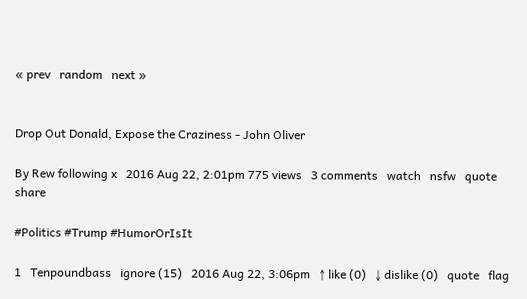« prev   random   next »


Drop Out Donald, Expose the Craziness - John Oliver

By Rew following x   2016 Aug 22, 2:01pm 775 views   3 comments   watch   nsfw   quote     share

#Politics #Trump #HumorOrIsIt

1   Tenpoundbass   ignore (15)   2016 Aug 22, 3:06pm   ↑ like (0)   ↓ dislike (0)   quote   flag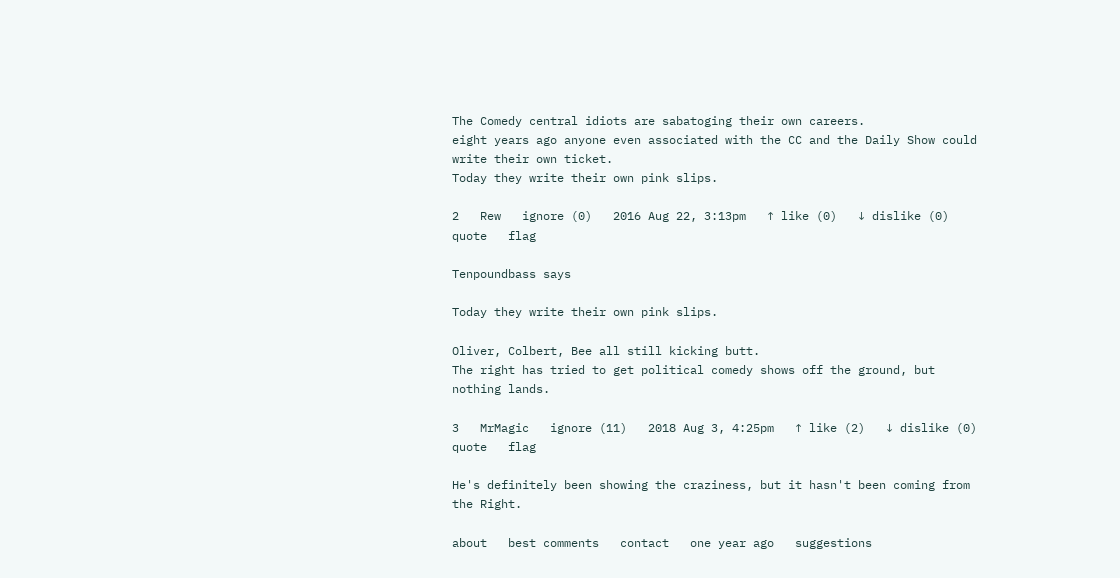The Comedy central idiots are sabatoging their own careers.
eight years ago anyone even associated with the CC and the Daily Show could write their own ticket.
Today they write their own pink slips.

2   Rew   ignore (0)   2016 Aug 22, 3:13pm   ↑ like (0)   ↓ dislike (0)   quote   flag

Tenpoundbass says

Today they write their own pink slips.

Oliver, Colbert, Bee all still kicking butt.
The right has tried to get political comedy shows off the ground, but nothing lands.

3   MrMagic   ignore (11)   2018 Aug 3, 4:25pm   ↑ like (2)   ↓ dislike (0)   quote   flag

He's definitely been showing the craziness, but it hasn't been coming from the Right.

about   best comments   contact   one year ago   suggestions